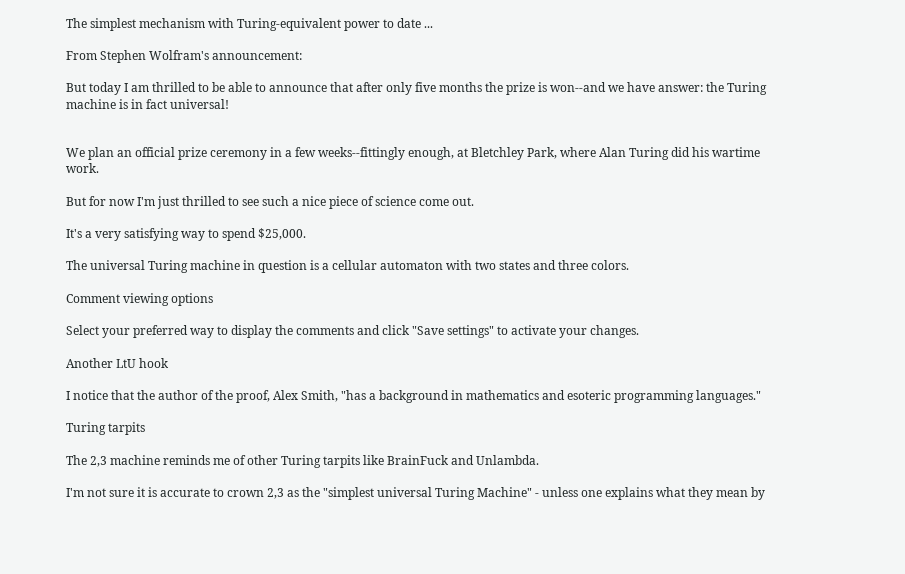The simplest mechanism with Turing-equivalent power to date ...

From Stephen Wolfram's announcement:

But today I am thrilled to be able to announce that after only five months the prize is won--and we have answer: the Turing machine is in fact universal!


We plan an official prize ceremony in a few weeks--fittingly enough, at Bletchley Park, where Alan Turing did his wartime work.

But for now I'm just thrilled to see such a nice piece of science come out.

It's a very satisfying way to spend $25,000.

The universal Turing machine in question is a cellular automaton with two states and three colors.

Comment viewing options

Select your preferred way to display the comments and click "Save settings" to activate your changes.

Another LtU hook

I notice that the author of the proof, Alex Smith, "has a background in mathematics and esoteric programming languages."

Turing tarpits

The 2,3 machine reminds me of other Turing tarpits like BrainFuck and Unlambda.

I'm not sure it is accurate to crown 2,3 as the "simplest universal Turing Machine" - unless one explains what they mean by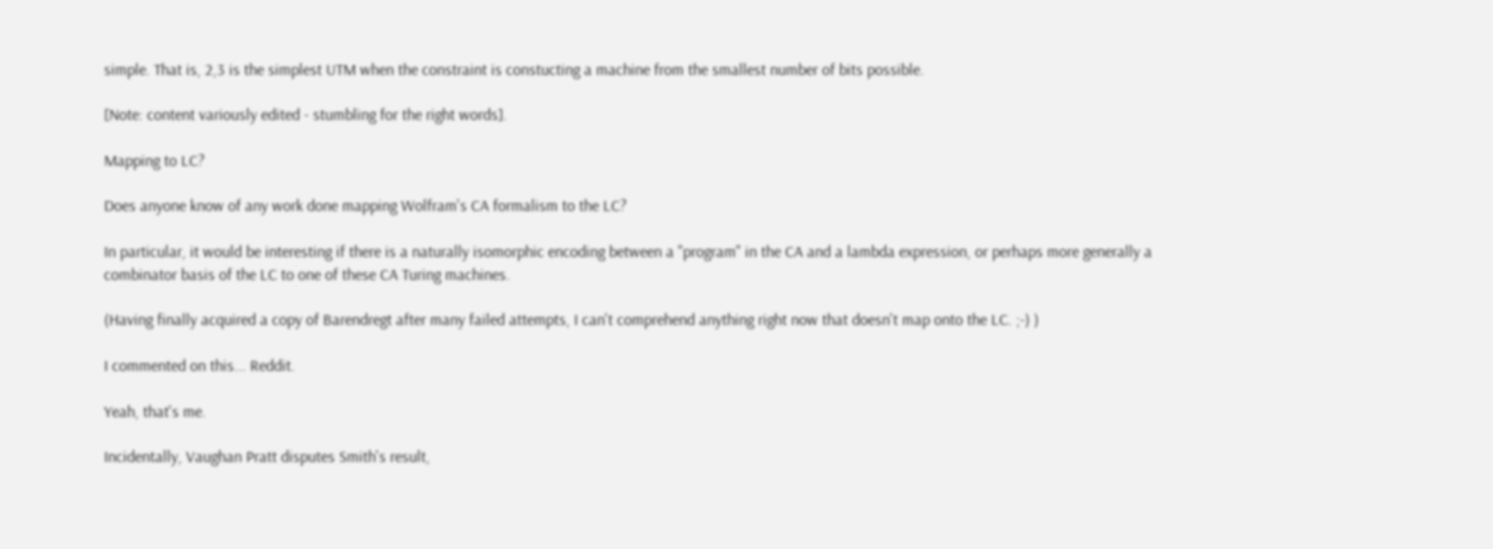simple. That is, 2,3 is the simplest UTM when the constraint is constucting a machine from the smallest number of bits possible.

[Note: content variously edited - stumbling for the right words].

Mapping to LC?

Does anyone know of any work done mapping Wolfram's CA formalism to the LC?

In particular, it would be interesting if there is a naturally isomorphic encoding between a "program" in the CA and a lambda expression, or perhaps more generally a combinator basis of the LC to one of these CA Turing machines.

(Having finally acquired a copy of Barendregt after many failed attempts, I can't comprehend anything right now that doesn't map onto the LC. ;-) )

I commented on this... Reddit.

Yeah, that's me.

Incidentally, Vaughan Pratt disputes Smith's result,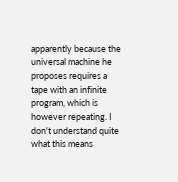apparently because the universal machine he proposes requires a tape with an infinite program, which is however repeating. I don't understand quite what this means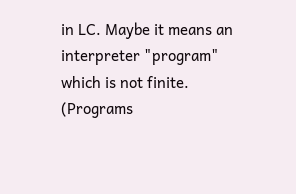in LC. Maybe it means an interpreter "program" which is not finite. (Programs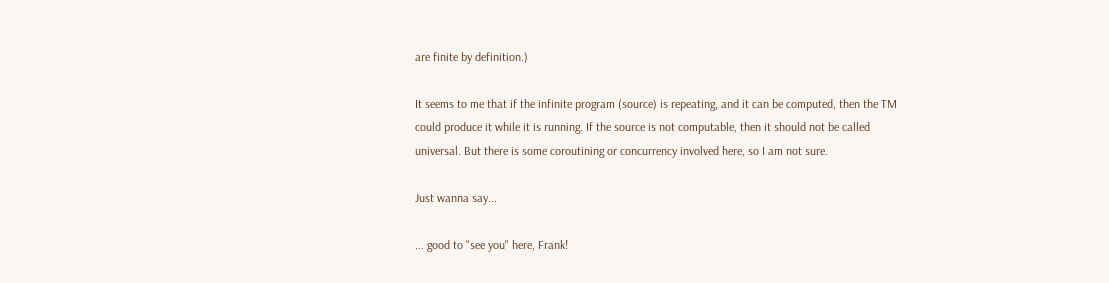are finite by definition.)

It seems to me that if the infinite program (source) is repeating, and it can be computed, then the TM could produce it while it is running. If the source is not computable, then it should not be called universal. But there is some coroutining or concurrency involved here, so I am not sure.

Just wanna say...

... good to "see you" here, Frank!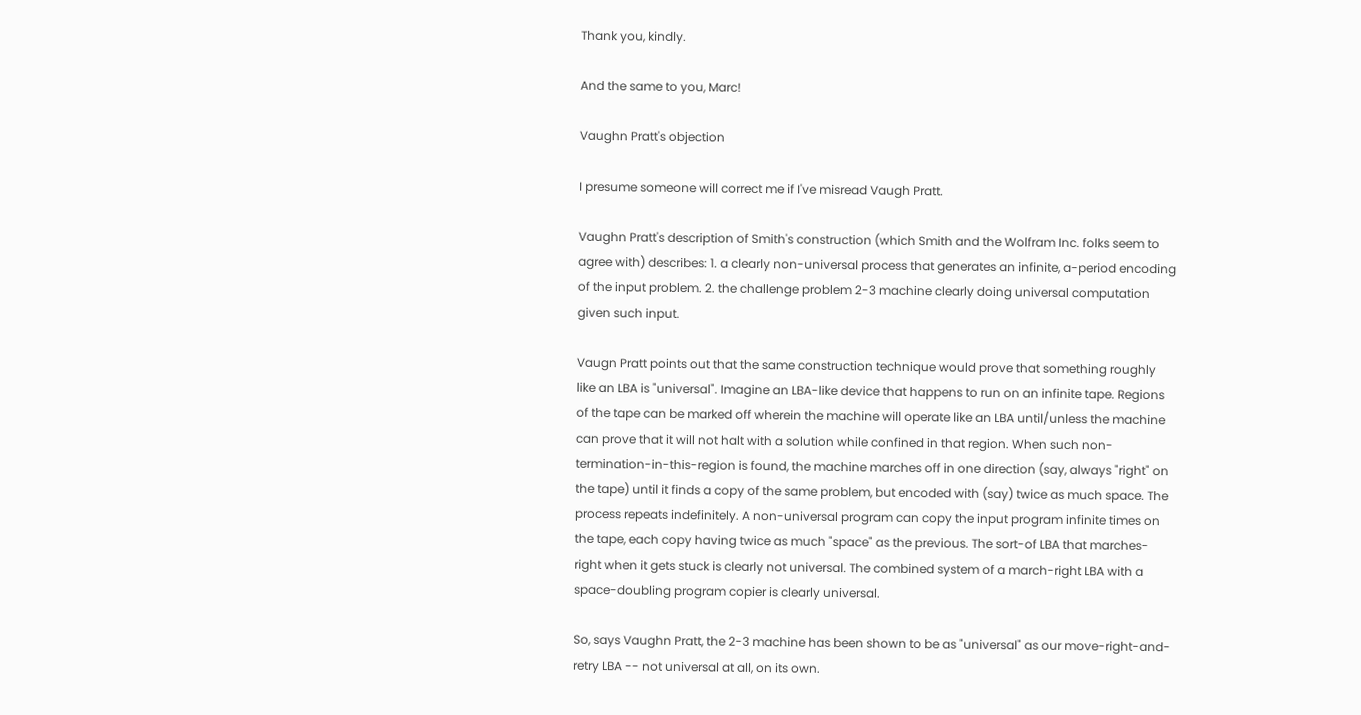Thank you, kindly.

And the same to you, Marc!

Vaughn Pratt's objection

I presume someone will correct me if I've misread Vaugh Pratt.

Vaughn Pratt's description of Smith's construction (which Smith and the Wolfram Inc. folks seem to agree with) describes: 1. a clearly non-universal process that generates an infinite, a-period encoding of the input problem. 2. the challenge problem 2-3 machine clearly doing universal computation given such input.

Vaugn Pratt points out that the same construction technique would prove that something roughly like an LBA is "universal". Imagine an LBA-like device that happens to run on an infinite tape. Regions of the tape can be marked off wherein the machine will operate like an LBA until/unless the machine can prove that it will not halt with a solution while confined in that region. When such non-termination-in-this-region is found, the machine marches off in one direction (say, always "right" on the tape) until it finds a copy of the same problem, but encoded with (say) twice as much space. The process repeats indefinitely. A non-universal program can copy the input program infinite times on the tape, each copy having twice as much "space" as the previous. The sort-of LBA that marches-right when it gets stuck is clearly not universal. The combined system of a march-right LBA with a space-doubling program copier is clearly universal.

So, says Vaughn Pratt, the 2-3 machine has been shown to be as "universal" as our move-right-and-retry LBA -- not universal at all, on its own.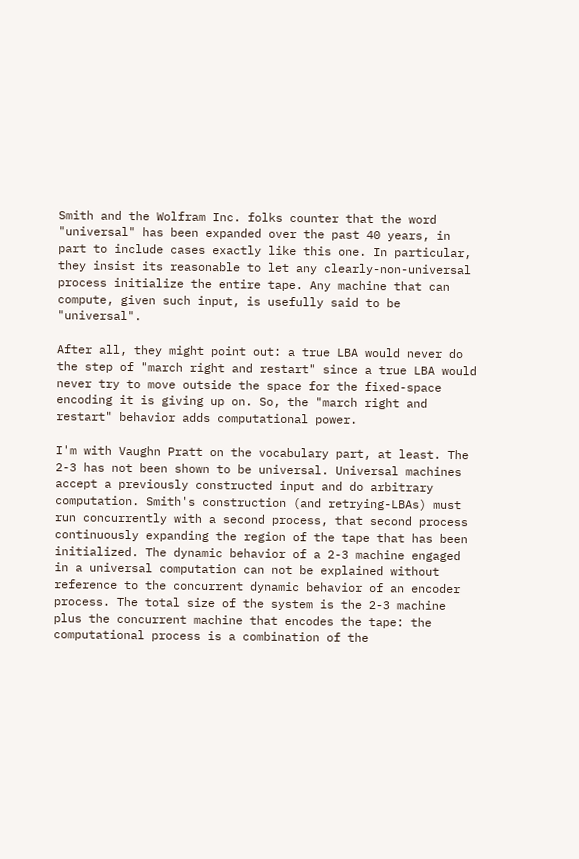Smith and the Wolfram Inc. folks counter that the word "universal" has been expanded over the past 40 years, in part to include cases exactly like this one. In particular, they insist its reasonable to let any clearly-non-universal process initialize the entire tape. Any machine that can compute, given such input, is usefully said to be "universal".

After all, they might point out: a true LBA would never do the step of "march right and restart" since a true LBA would never try to move outside the space for the fixed-space encoding it is giving up on. So, the "march right and restart" behavior adds computational power.

I'm with Vaughn Pratt on the vocabulary part, at least. The 2-3 has not been shown to be universal. Universal machines accept a previously constructed input and do arbitrary computation. Smith's construction (and retrying-LBAs) must run concurrently with a second process, that second process continuously expanding the region of the tape that has been initialized. The dynamic behavior of a 2-3 machine engaged in a universal computation can not be explained without reference to the concurrent dynamic behavior of an encoder process. The total size of the system is the 2-3 machine plus the concurrent machine that encodes the tape: the computational process is a combination of the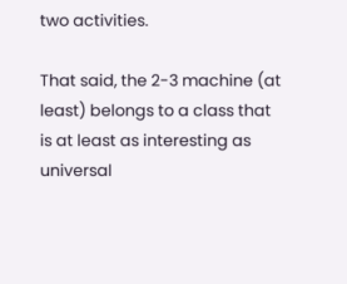two activities.

That said, the 2-3 machine (at least) belongs to a class that is at least as interesting as universal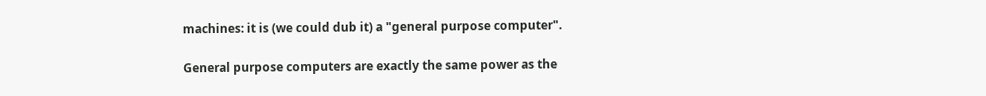machines: it is (we could dub it) a "general purpose computer".

General purpose computers are exactly the same power as the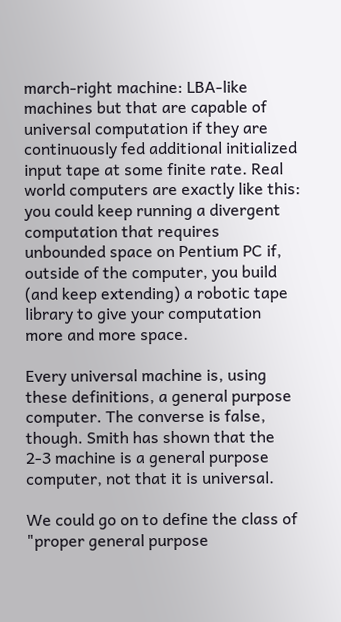march-right machine: LBA-like machines but that are capable of universal computation if they are continuously fed additional initialized input tape at some finite rate. Real world computers are exactly like this: you could keep running a divergent computation that requires unbounded space on Pentium PC if, outside of the computer, you build (and keep extending) a robotic tape library to give your computation more and more space.

Every universal machine is, using these definitions, a general purpose computer. The converse is false, though. Smith has shown that the 2-3 machine is a general purpose computer, not that it is universal.

We could go on to define the class of "proper general purpose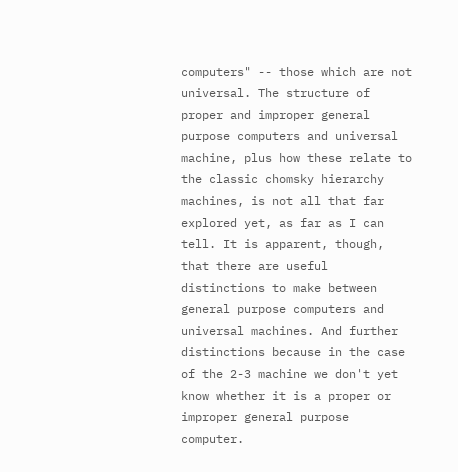computers" -- those which are not universal. The structure of proper and improper general purpose computers and universal machine, plus how these relate to the classic chomsky hierarchy machines, is not all that far explored yet, as far as I can tell. It is apparent, though, that there are useful distinctions to make between general purpose computers and universal machines. And further distinctions because in the case of the 2-3 machine we don't yet know whether it is a proper or improper general purpose computer.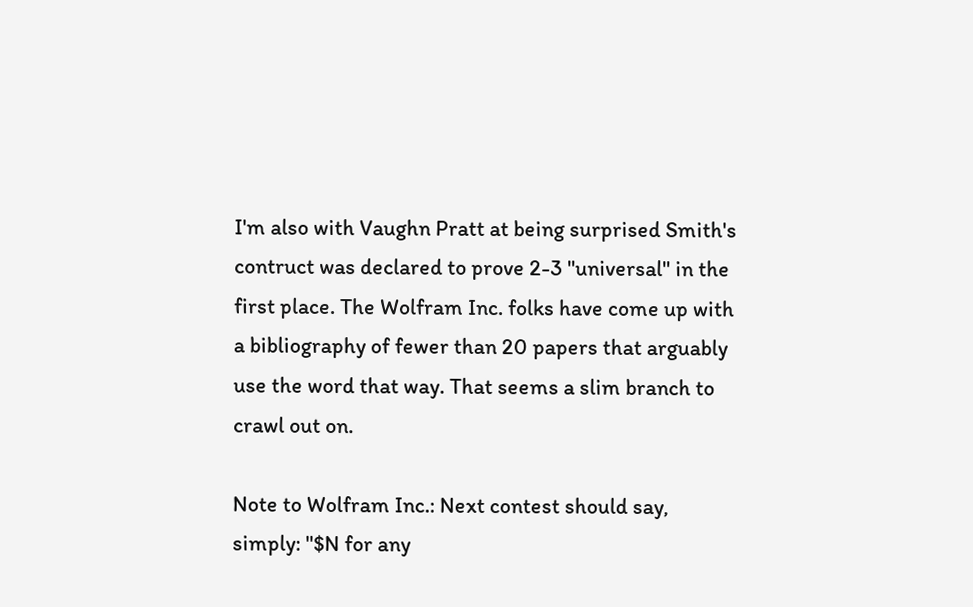I'm also with Vaughn Pratt at being surprised Smith's contruct was declared to prove 2-3 "universal" in the first place. The Wolfram Inc. folks have come up with a bibliography of fewer than 20 papers that arguably use the word that way. That seems a slim branch to crawl out on.

Note to Wolfram Inc.: Next contest should say, simply: "$N for any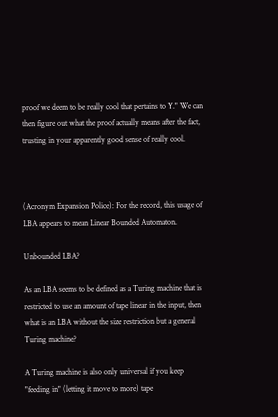proof we deem to be really cool that pertains to Y." We can then figure out what the proof actually means after the fact, trusting in your apparently good sense of really cool.



(Acronym Expansion Police): For the record, this usage of LBA appears to mean Linear Bounded Automaton.

Unbounded LBA?

As an LBA seems to be defined as a Turing machine that is restricted to use an amount of tape linear in the input, then what is an LBA without the size restriction but a general Turing machine?

A Turing machine is also only universal if you keep "feeding in" (letting it move to more) tape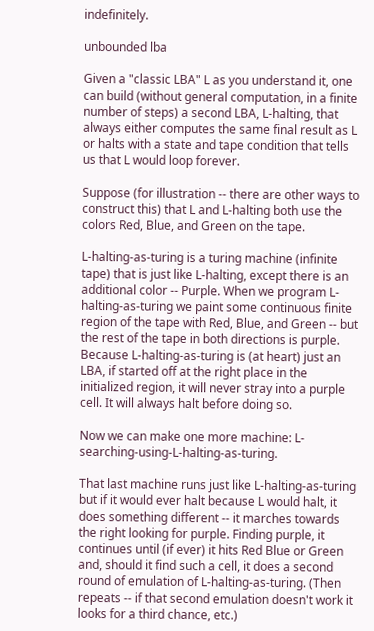indefinitely.

unbounded lba

Given a "classic LBA" L as you understand it, one can build (without general computation, in a finite number of steps) a second LBA, L-halting, that always either computes the same final result as L or halts with a state and tape condition that tells us that L would loop forever.

Suppose (for illustration -- there are other ways to construct this) that L and L-halting both use the colors Red, Blue, and Green on the tape.

L-halting-as-turing is a turing machine (infinite tape) that is just like L-halting, except there is an additional color -- Purple. When we program L-halting-as-turing we paint some continuous finite region of the tape with Red, Blue, and Green -- but the rest of the tape in both directions is purple. Because L-halting-as-turing is (at heart) just an LBA, if started off at the right place in the initialized region, it will never stray into a purple cell. It will always halt before doing so.

Now we can make one more machine: L-searching-using-L-halting-as-turing.

That last machine runs just like L-halting-as-turing but if it would ever halt because L would halt, it does something different -- it marches towards the right looking for purple. Finding purple, it continues until (if ever) it hits Red Blue or Green and, should it find such a cell, it does a second round of emulation of L-halting-as-turing. (Then repeats -- if that second emulation doesn't work it looks for a third chance, etc.)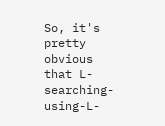So, it's pretty obvious that L-searching-using-L-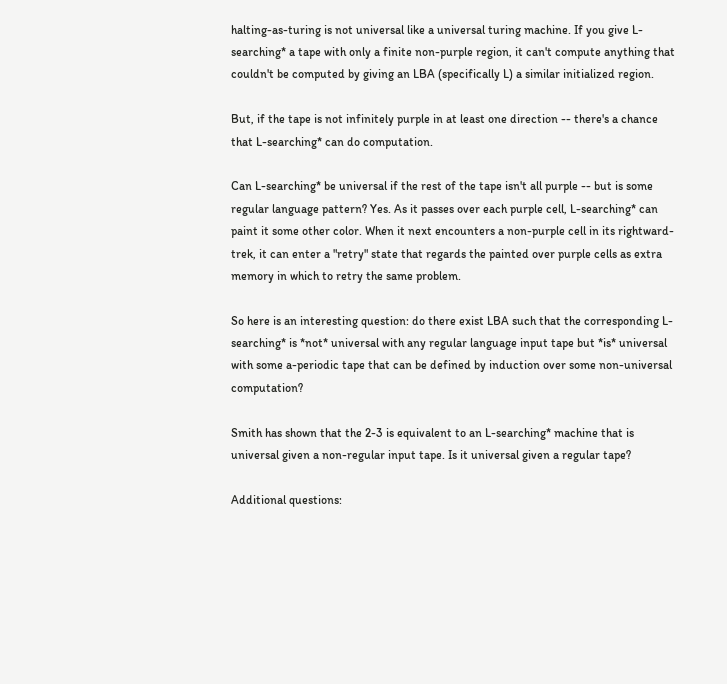halting-as-turing is not universal like a universal turing machine. If you give L-searching* a tape with only a finite non-purple region, it can't compute anything that couldn't be computed by giving an LBA (specifically L) a similar initialized region.

But, if the tape is not infinitely purple in at least one direction -- there's a chance that L-searching* can do computation.

Can L-searching* be universal if the rest of the tape isn't all purple -- but is some regular language pattern? Yes. As it passes over each purple cell, L-searching* can paint it some other color. When it next encounters a non-purple cell in its rightward-trek, it can enter a "retry" state that regards the painted over purple cells as extra memory in which to retry the same problem.

So here is an interesting question: do there exist LBA such that the corresponding L-searching* is *not* universal with any regular language input tape but *is* universal with some a-periodic tape that can be defined by induction over some non-universal computation?

Smith has shown that the 2-3 is equivalent to an L-searching* machine that is universal given a non-regular input tape. Is it universal given a regular tape?

Additional questions: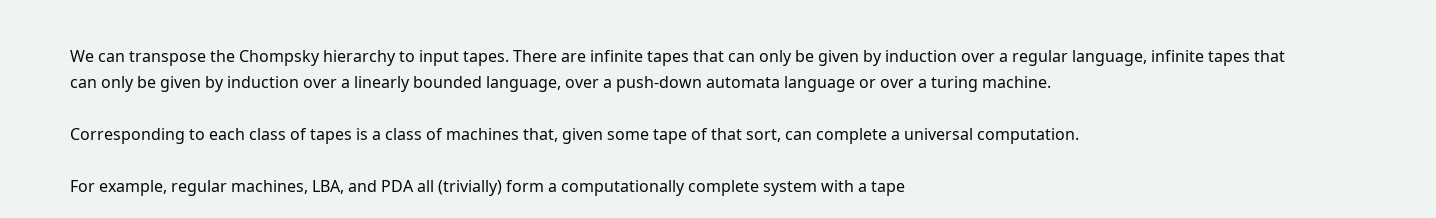We can transpose the Chompsky hierarchy to input tapes. There are infinite tapes that can only be given by induction over a regular language, infinite tapes that can only be given by induction over a linearly bounded language, over a push-down automata language or over a turing machine.

Corresponding to each class of tapes is a class of machines that, given some tape of that sort, can complete a universal computation.

For example, regular machines, LBA, and PDA all (trivially) form a computationally complete system with a tape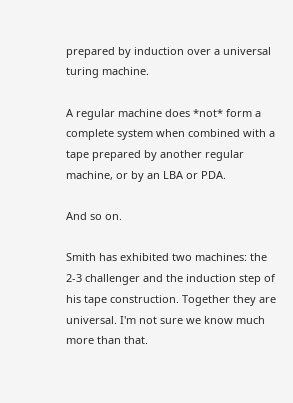prepared by induction over a universal turing machine.

A regular machine does *not* form a complete system when combined with a tape prepared by another regular machine, or by an LBA or PDA.

And so on.

Smith has exhibited two machines: the 2-3 challenger and the induction step of his tape construction. Together they are universal. I'm not sure we know much more than that.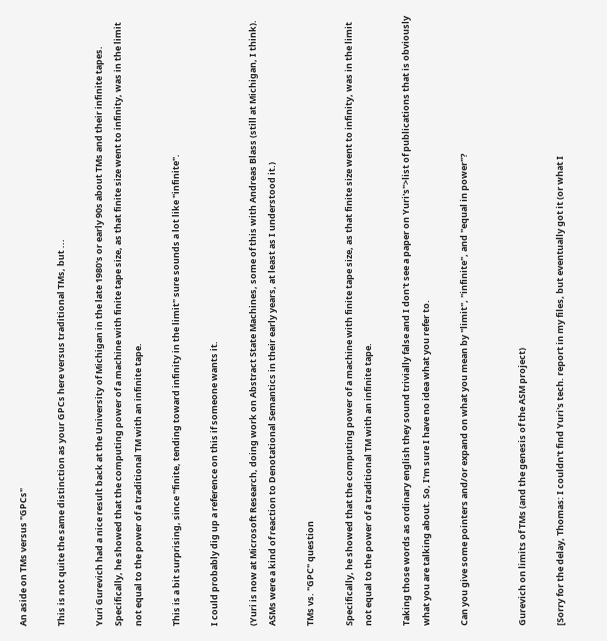An aside on TMs versus "GPCs"

This is not quite the same distinction as your GPCs here versus traditional TMs, but ...

Yuri Gurevich had a nice result back at the University of Michigan in the late 1980's or early 90s about TMs and their infinite tapes. Specifically, he showed that the computing power of a machine with finite tape size, as that finite size went to infinity, was in the limit not equal to the power of a traditional TM with an infinite tape.

This is a bit surprising, since "finite, tending toward infinity in the limit" sure sounds a lot like "infinite".

I could probably dig up a reference on this if someone wants it.

(Yuri is now at Microsoft Research, doing work on Abstract State Machines, some of this with Andreas Blass (still at Michigan, I think). ASMs were a kind of reaction to Denotational Semantics in their early years, at least as I understood it.)

TMs vs. "GPC" question

Specifically, he showed that the computing power of a machine with finite tape size, as that finite size went to infinity, was in the limit not equal to the power of a traditional TM with an infinite tape.

Taking those words as ordinary english they sound trivially false and I don't see a paper on Yuri's">list of publications that is obviously what you are talking about. So, I'm sure I have no idea what you refer to.

Can you give some pointers and/or expand on what you mean by "limit", "infinite", and "equal in power"?


Gurevich on limits of TMs (and the genesis of the ASM project)

[Sorry for the delay, Thomas: I couldn't find Yuri's tech. report in my files, but eventually got it (or what I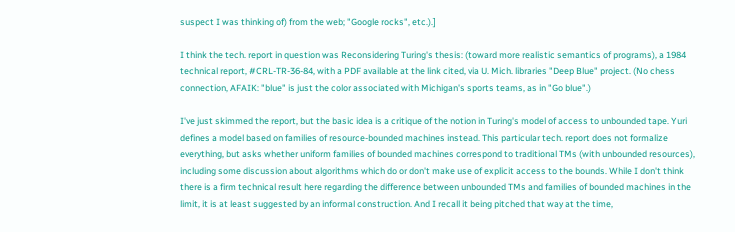suspect I was thinking of) from the web; "Google rocks", etc.).]

I think the tech. report in question was Reconsidering Turing's thesis: (toward more realistic semantics of programs), a 1984 technical report, #CRL-TR-36-84, with a PDF available at the link cited, via U. Mich. libraries "Deep Blue" project. (No chess connection, AFAIK: "blue" is just the color associated with Michigan's sports teams, as in "Go blue".)

I've just skimmed the report, but the basic idea is a critique of the notion in Turing's model of access to unbounded tape. Yuri defines a model based on families of resource-bounded machines instead. This particular tech. report does not formalize everything, but asks whether uniform families of bounded machines correspond to traditional TMs (with unbounded resources), including some discussion about algorithms which do or don't make use of explicit access to the bounds. While I don't think there is a firm technical result here regarding the difference between unbounded TMs and families of bounded machines in the limit, it is at least suggested by an informal construction. And I recall it being pitched that way at the time,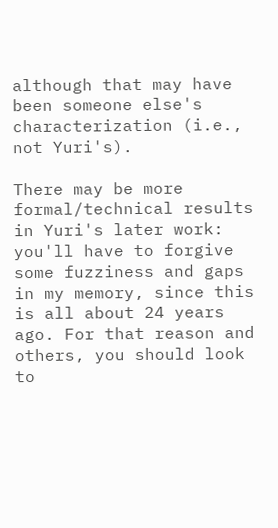although that may have been someone else's characterization (i.e., not Yuri's).

There may be more formal/technical results in Yuri's later work: you'll have to forgive some fuzziness and gaps in my memory, since this is all about 24 years ago. For that reason and others, you should look to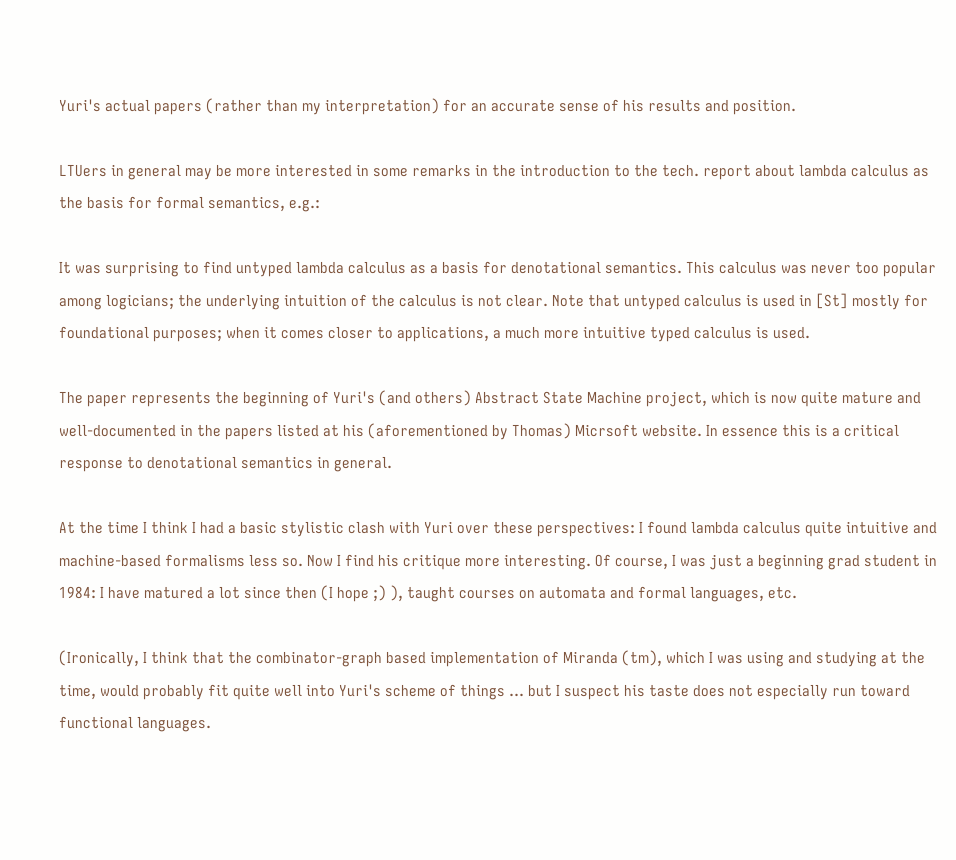Yuri's actual papers (rather than my interpretation) for an accurate sense of his results and position.

LTUers in general may be more interested in some remarks in the introduction to the tech. report about lambda calculus as the basis for formal semantics, e.g.:

It was surprising to find untyped lambda calculus as a basis for denotational semantics. This calculus was never too popular among logicians; the underlying intuition of the calculus is not clear. Note that untyped calculus is used in [St] mostly for foundational purposes; when it comes closer to applications, a much more intuitive typed calculus is used.

The paper represents the beginning of Yuri's (and others) Abstract State Machine project, which is now quite mature and well-documented in the papers listed at his (aforementioned by Thomas) Micrsoft website. In essence this is a critical response to denotational semantics in general.

At the time I think I had a basic stylistic clash with Yuri over these perspectives: I found lambda calculus quite intuitive and machine-based formalisms less so. Now I find his critique more interesting. Of course, I was just a beginning grad student in 1984: I have matured a lot since then (I hope ;) ), taught courses on automata and formal languages, etc.

(Ironically, I think that the combinator-graph based implementation of Miranda (tm), which I was using and studying at the time, would probably fit quite well into Yuri's scheme of things ... but I suspect his taste does not especially run toward functional languages.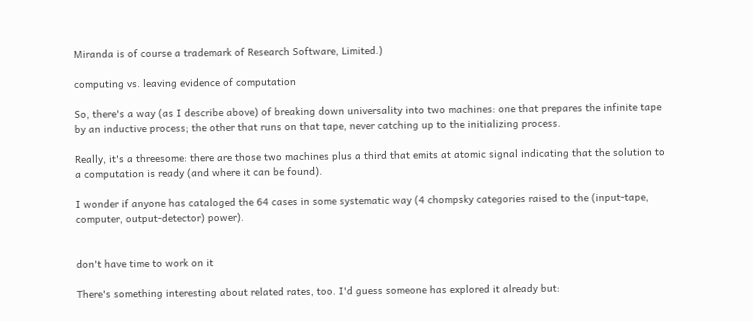Miranda is of course a trademark of Research Software, Limited.)

computing vs. leaving evidence of computation

So, there's a way (as I describe above) of breaking down universality into two machines: one that prepares the infinite tape by an inductive process; the other that runs on that tape, never catching up to the initializing process.

Really, it's a threesome: there are those two machines plus a third that emits at atomic signal indicating that the solution to a computation is ready (and where it can be found).

I wonder if anyone has cataloged the 64 cases in some systematic way (4 chompsky categories raised to the (input-tape, computer, output-detector) power).


don't have time to work on it

There's something interesting about related rates, too. I'd guess someone has explored it already but: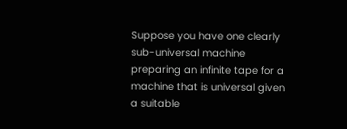Suppose you have one clearly sub-universal machine preparing an infinite tape for a machine that is universal given a suitable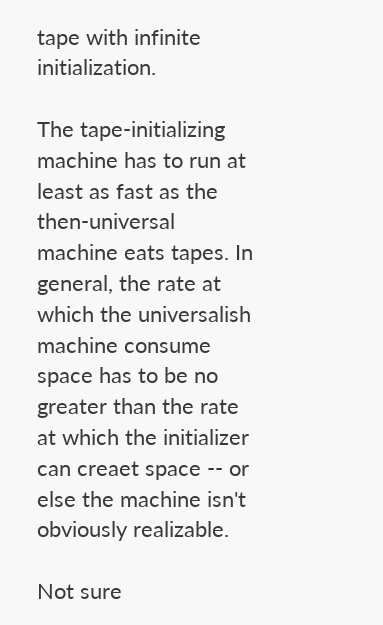tape with infinite initialization.

The tape-initializing machine has to run at least as fast as the then-universal machine eats tapes. In general, the rate at which the universalish machine consume space has to be no greater than the rate at which the initializer can creaet space -- or else the machine isn't obviously realizable.

Not sure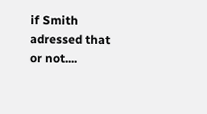if Smith adressed that or not....